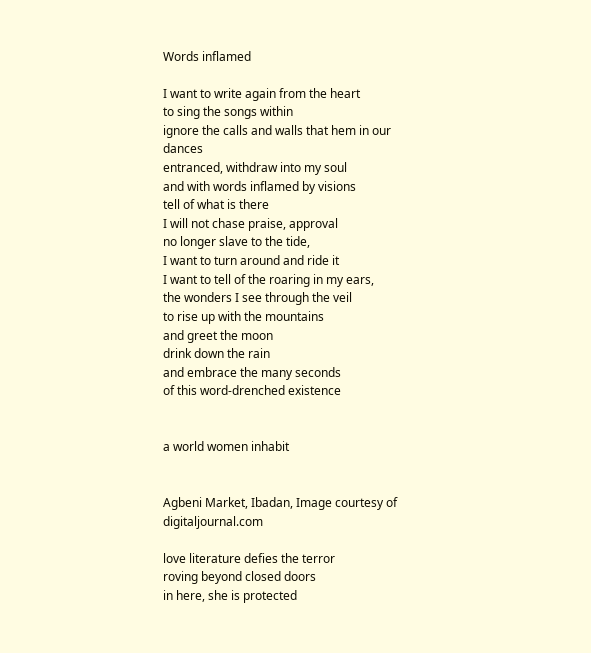Words inflamed

I want to write again from the heart
to sing the songs within
ignore the calls and walls that hem in our dances
entranced, withdraw into my soul
and with words inflamed by visions
tell of what is there
I will not chase praise, approval
no longer slave to the tide,
I want to turn around and ride it
I want to tell of the roaring in my ears,
the wonders I see through the veil
to rise up with the mountains
and greet the moon
drink down the rain
and embrace the many seconds
of this word-drenched existence


a world women inhabit


Agbeni Market, Ibadan, Image courtesy of digitaljournal.com

love literature defies the terror
roving beyond closed doors
in here, she is protected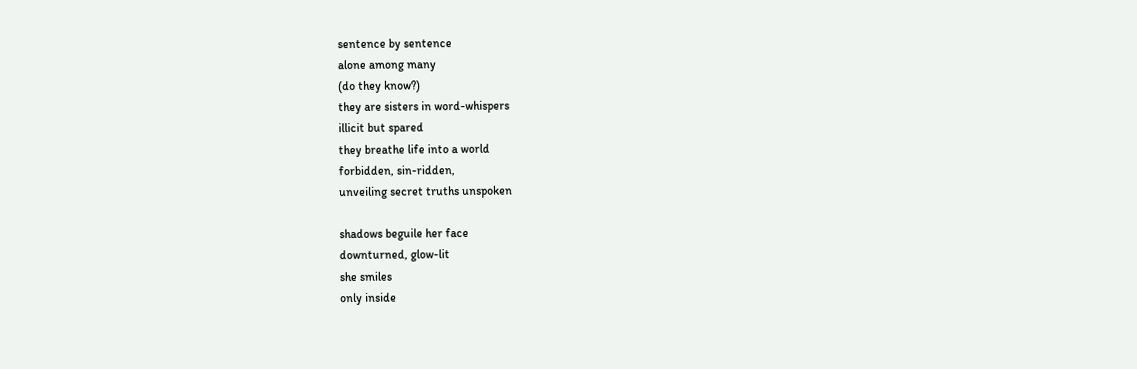sentence by sentence
alone among many
(do they know?)
they are sisters in word-whispers
illicit but spared
they breathe life into a world
forbidden, sin-ridden,
unveiling secret truths unspoken

shadows beguile her face
downturned, glow-lit
she smiles
only inside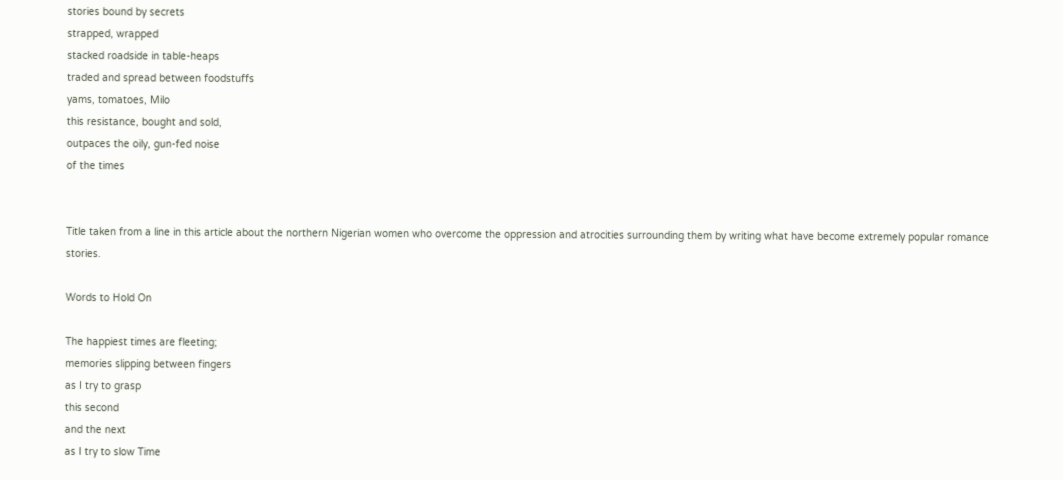stories bound by secrets
strapped, wrapped
stacked roadside in table-heaps
traded and spread between foodstuffs
yams, tomatoes, Milo
this resistance, bought and sold,
outpaces the oily, gun-fed noise
of the times


Title taken from a line in this article about the northern Nigerian women who overcome the oppression and atrocities surrounding them by writing what have become extremely popular romance stories.

Words to Hold On

The happiest times are fleeting;
memories slipping between fingers
as I try to grasp
this second
and the next
as I try to slow Time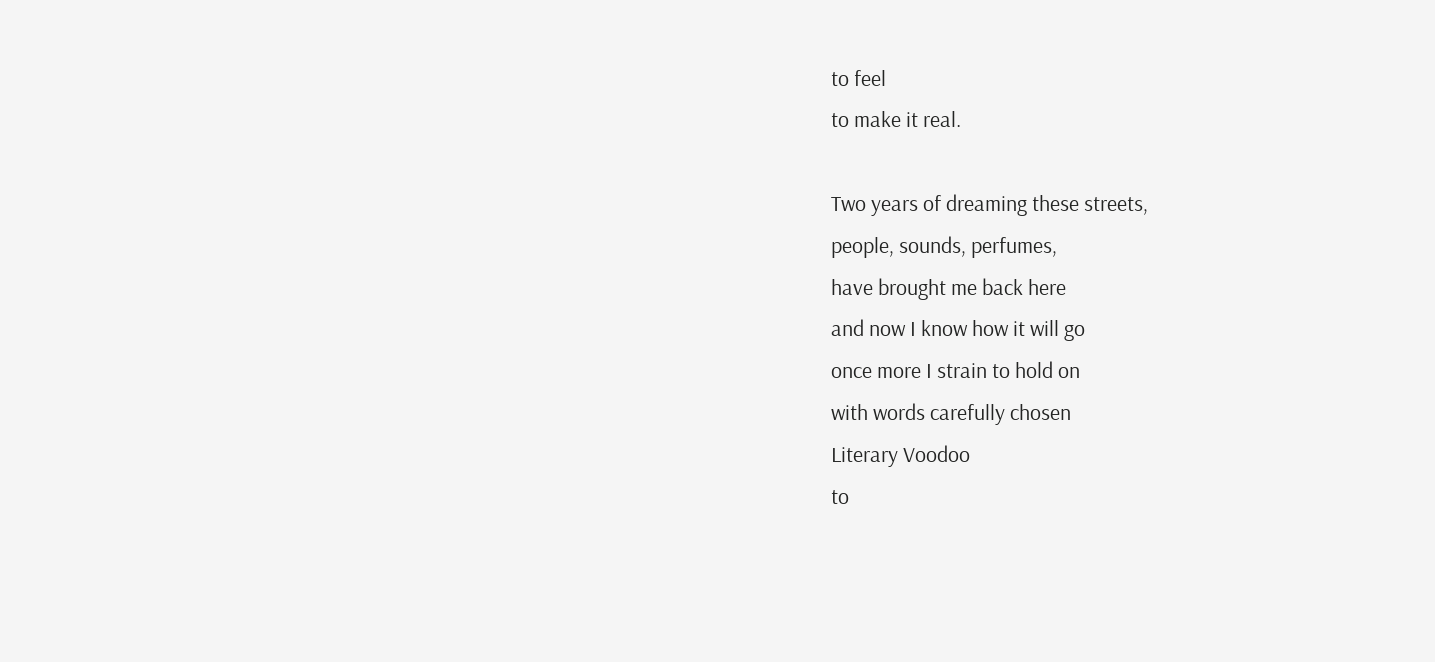to feel
to make it real.

Two years of dreaming these streets,
people, sounds, perfumes,
have brought me back here
and now I know how it will go
once more I strain to hold on
with words carefully chosen
Literary Voodoo
to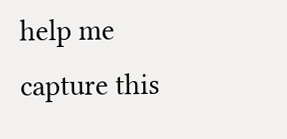help me
capture this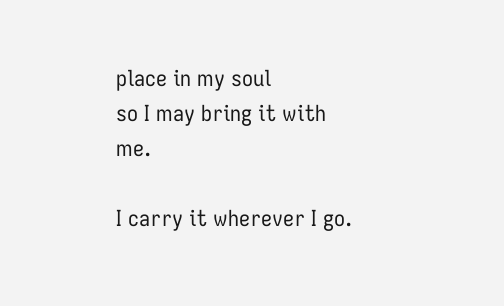place in my soul
so I may bring it with me.

I carry it wherever I go.